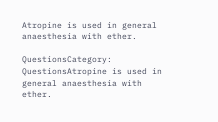Atropine is used in general anaesthesia with ether.

QuestionsCategory: QuestionsAtropine is used in general anaesthesia with ether.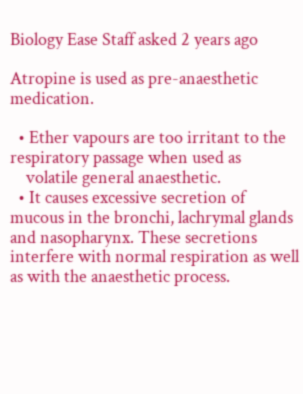Biology Ease Staff asked 2 years ago

Atropine is used as pre-anaesthetic medication.

  • Ether vapours are too irritant to the respiratory passage when used as
    volatile general anaesthetic.
  • It causes excessive secretion of mucous in the bronchi, lachrymal glands and nasopharynx. These secretions interfere with normal respiration as well as with the anaesthetic process.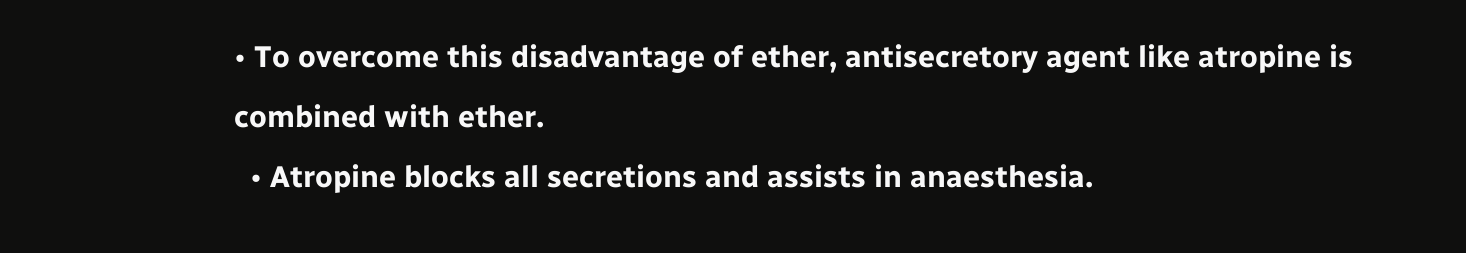• To overcome this disadvantage of ether, antisecretory agent like atropine is combined with ether.
  • Atropine blocks all secretions and assists in anaesthesia.